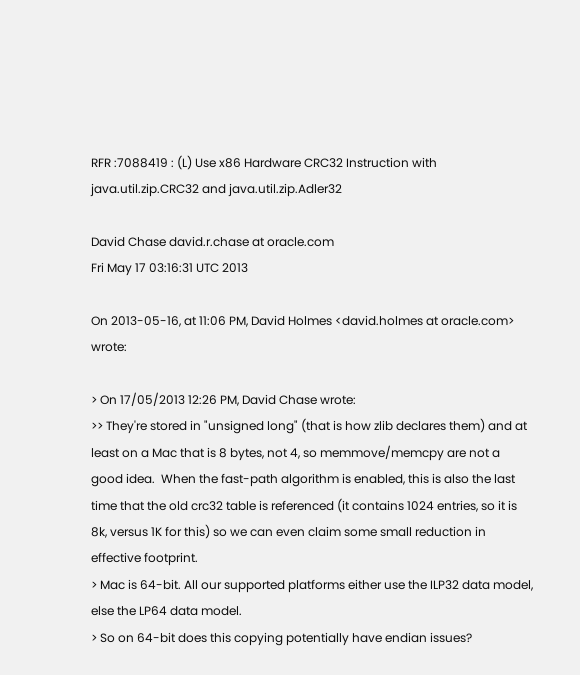RFR :7088419 : (L) Use x86 Hardware CRC32 Instruction with java.util.zip.CRC32 and java.util.zip.Adler32

David Chase david.r.chase at oracle.com
Fri May 17 03:16:31 UTC 2013

On 2013-05-16, at 11:06 PM, David Holmes <david.holmes at oracle.com> wrote:

> On 17/05/2013 12:26 PM, David Chase wrote:
>> They're stored in "unsigned long" (that is how zlib declares them) and at least on a Mac that is 8 bytes, not 4, so memmove/memcpy are not a good idea.  When the fast-path algorithm is enabled, this is also the last time that the old crc32 table is referenced (it contains 1024 entries, so it is 8k, versus 1K for this) so we can even claim some small reduction in effective footprint.
> Mac is 64-bit. All our supported platforms either use the ILP32 data model, else the LP64 data model.
> So on 64-bit does this copying potentially have endian issues?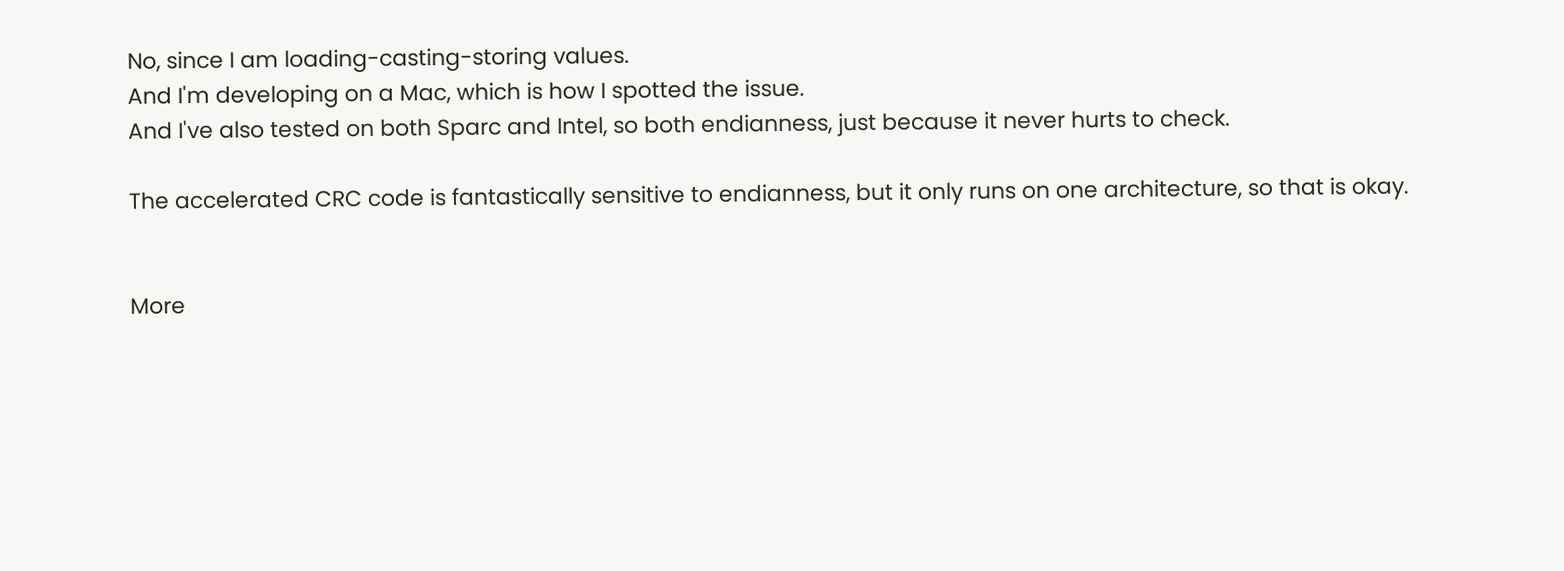No, since I am loading-casting-storing values.
And I'm developing on a Mac, which is how I spotted the issue.
And I've also tested on both Sparc and Intel, so both endianness, just because it never hurts to check.

The accelerated CRC code is fantastically sensitive to endianness, but it only runs on one architecture, so that is okay.


More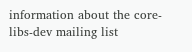information about the core-libs-dev mailing list